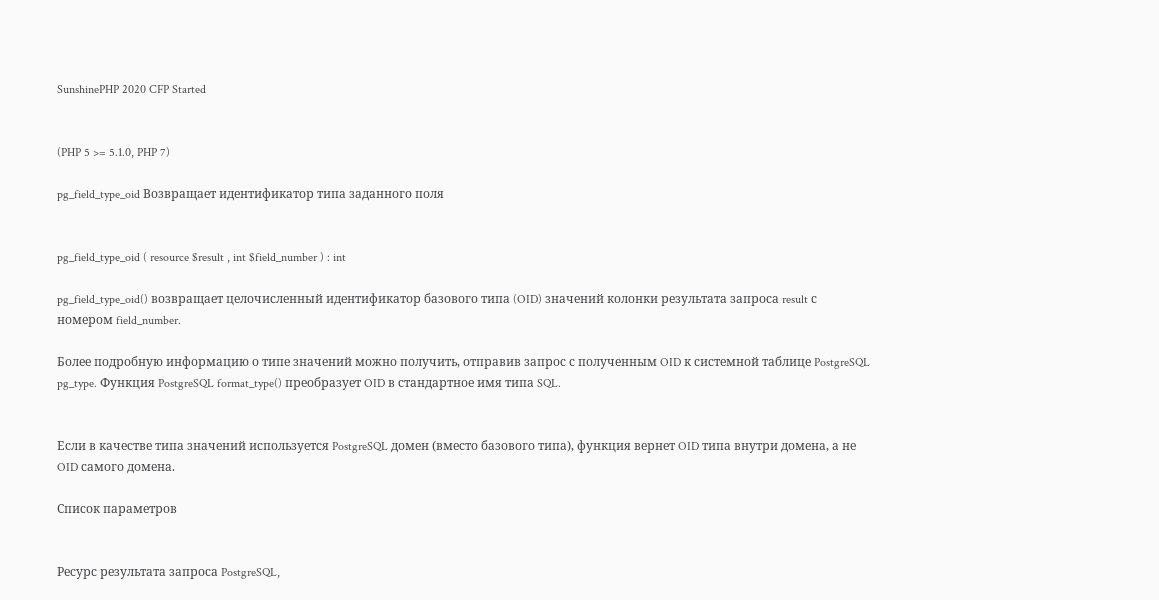SunshinePHP 2020 CFP Started


(PHP 5 >= 5.1.0, PHP 7)

pg_field_type_oid Возвращает идентификатор типа заданного поля


pg_field_type_oid ( resource $result , int $field_number ) : int

pg_field_type_oid() возвращает целочисленный идентификатор базового типа (OID) значений колонки результата запроса result с номером field_number.

Более подробную информацию о типе значений можно получить, отправив запрос с полученным OID к системной таблице PostgreSQL pg_type. Функция PostgreSQL format_type() преобразует OID в стандартное имя типа SQL.


Если в качестве типа значений используется PostgreSQL домен (вместо базового типа), функция вернет OID типа внутри домена, а не OID самого домена.

Список параметров


Ресурс результата запроса PostgreSQL,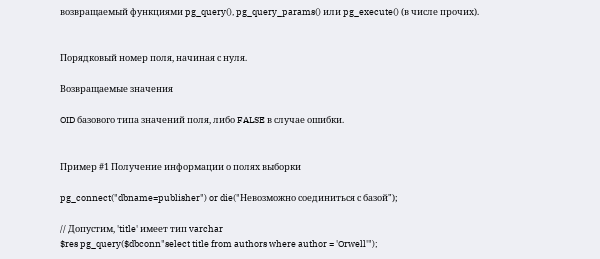возвращаемый функциями pg_query(), pg_query_params() или pg_execute() (в числе прочих).


Порядковый номер поля, начиная с нуля.

Возвращаемые значения

OID базового типа значений поля, либо FALSE в случае ошибки.


Пример #1 Получение информации о полях выборки

pg_connect("dbname=publisher") or die("Невозможно соединиться с базой");

// Допустим, 'title' имеет тип varchar
$res pg_query($dbconn"select title from authors where author = 'Orwell'");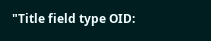"Title field type OID: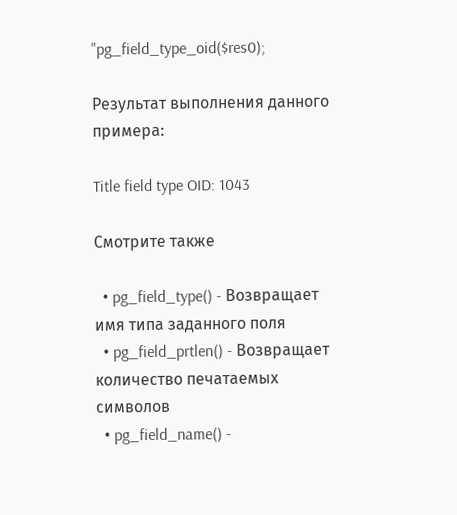"pg_field_type_oid($res0);

Результат выполнения данного примера:

Title field type OID: 1043

Смотрите также

  • pg_field_type() - Возвращает имя типа заданного поля
  • pg_field_prtlen() - Возвращает количество печатаемых символов
  • pg_field_name() -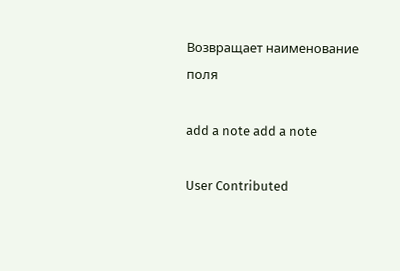Возвращает наименование поля

add a note add a note

User Contributed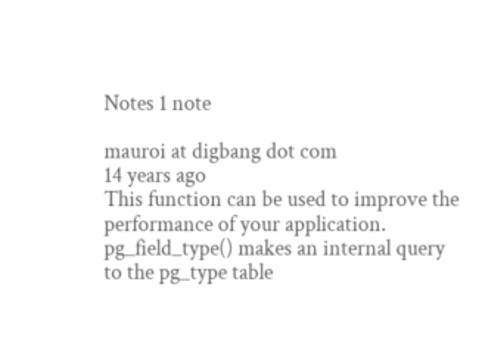Notes 1 note

mauroi at digbang dot com
14 years ago
This function can be used to improve the performance of your application.
pg_field_type() makes an internal query to the pg_type table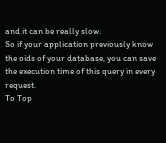and it can be really slow.
So if your application previously know the oids of your database, you can save the execution time of this query in every request.
To Top